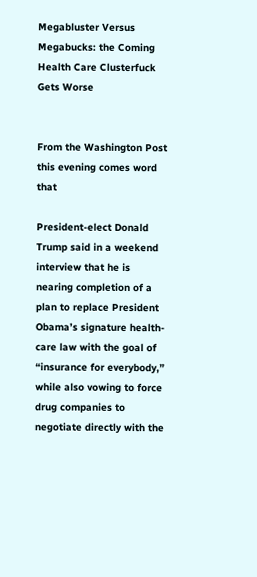Megabluster Versus Megabucks: the Coming Health Care Clusterfuck Gets Worse


From the Washington Post this evening comes word that

President-elect Donald Trump said in a weekend interview that he is nearing completion of a plan to replace President Obama’s signature health-care law with the goal of “insurance for everybody,” while also vowing to force drug companies to negotiate directly with the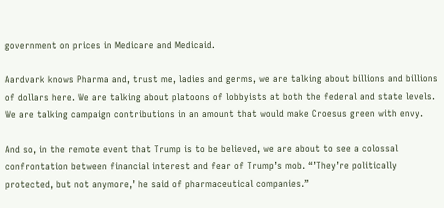government on prices in Medicare and Medicaid.

Aardvark knows Pharma and, trust me, ladies and germs, we are talking about billions and billions of dollars here. We are talking about platoons of lobbyists at both the federal and state levels. We are talking campaign contributions in an amount that would make Croesus green with envy.

And so, in the remote event that Trump is to be believed, we are about to see a colossal confrontation between financial interest and fear of Trump’s mob. “’They’re politically protected, but not anymore,’ he said of pharmaceutical companies.”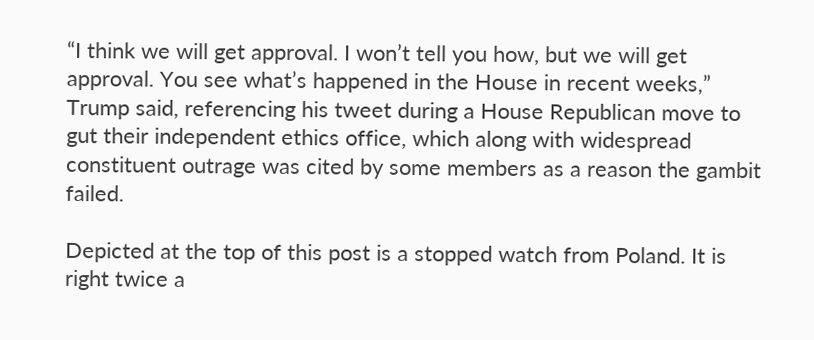“I think we will get approval. I won’t tell you how, but we will get approval. You see what’s happened in the House in recent weeks,” Trump said, referencing his tweet during a House Republican move to gut their independent ethics office, which along with widespread constituent outrage was cited by some members as a reason the gambit failed.

Depicted at the top of this post is a stopped watch from Poland. It is right twice a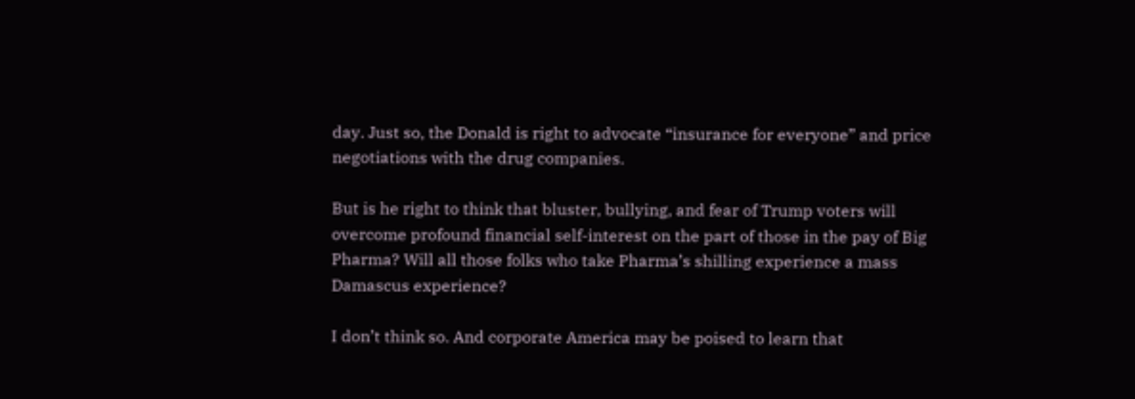day. Just so, the Donald is right to advocate “insurance for everyone” and price negotiations with the drug companies.

But is he right to think that bluster, bullying, and fear of Trump voters will overcome profound financial self-interest on the part of those in the pay of Big Pharma? Will all those folks who take Pharma’s shilling experience a mass Damascus experience?

I don’t think so. And corporate America may be poised to learn that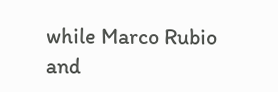while Marco Rubio and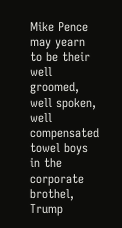Mike Pence may yearn to be their well groomed, well spoken, well compensated towel boys in the corporate brothel, Trump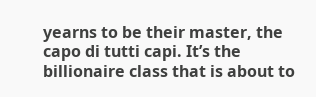yearns to be their master, the capo di tutti capi. It’s the billionaire class that is about to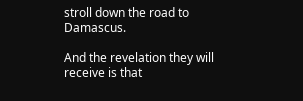stroll down the road to Damascus.

And the revelation they will receive is that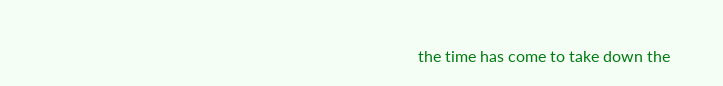the time has come to take down the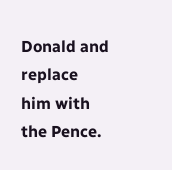Donald and replace him with the Pence.